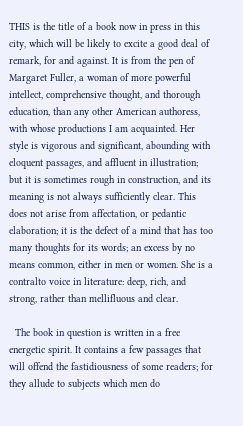THIS is the title of a book now in press in this city, which will be likely to excite a good deal of remark, for and against. It is from the pen of Margaret Fuller, a woman of more powerful intellect, comprehensive thought, and thorough education, than any other American authoress, with whose productions I am acquainted. Her style is vigorous and significant, abounding with eloquent passages, and affluent in illustration; but it is sometimes rough in construction, and its meaning is not always sufficiently clear. This does not arise from affectation, or pedantic elaboration; it is the defect of a mind that has too many thoughts for its words; an excess by no means common, either in men or women. She is a contralto voice in literature: deep, rich, and strong, rather than mellifluous and clear.

  The book in question is written in a free energetic spirit. It contains a few passages that will offend the fastidiousness of some readers; for they allude to subjects which men do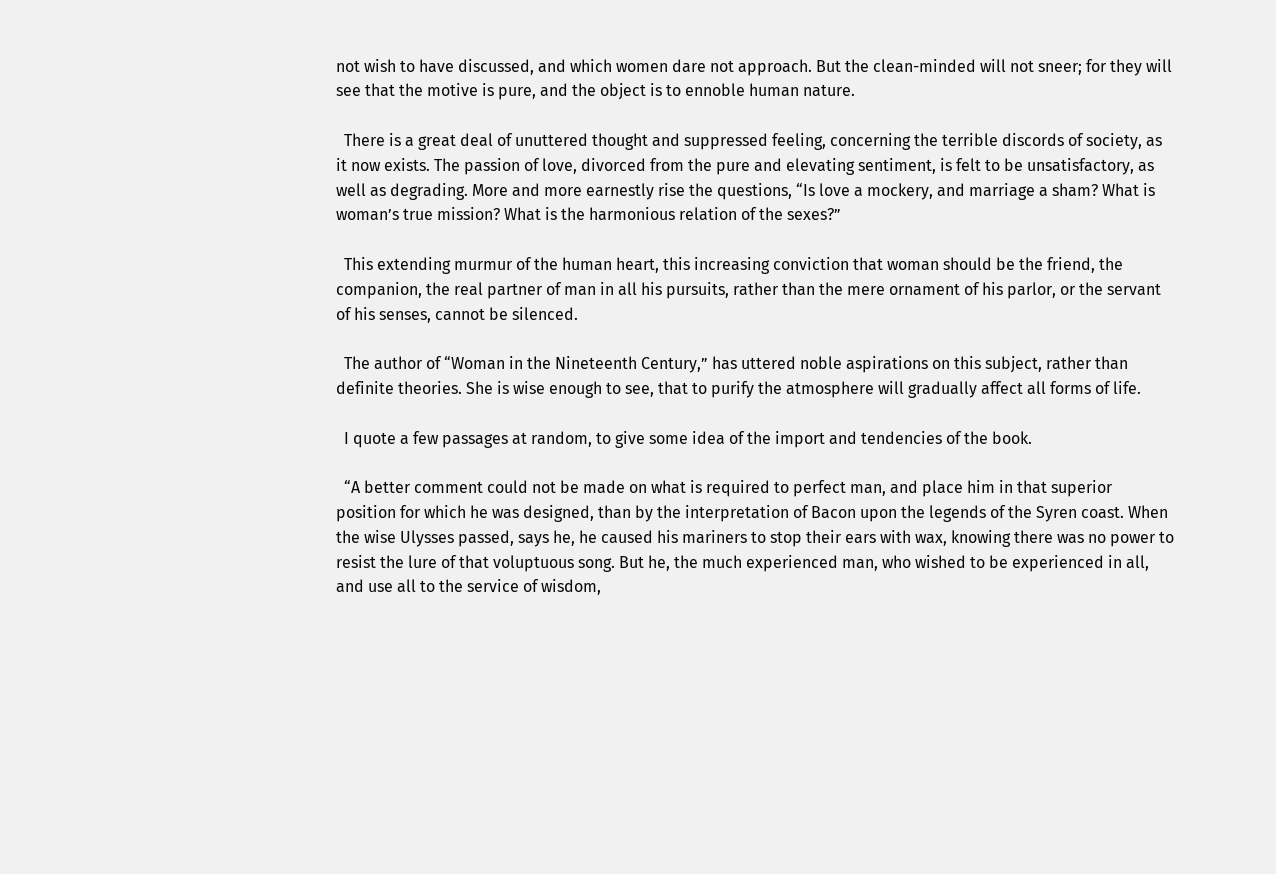not wish to have discussed, and which women dare not approach. But the clean-minded will not sneer; for they will see that the motive is pure, and the object is to ennoble human nature.

  There is a great deal of unuttered thought and suppressed feeling, concerning the terrible discords of society, as it now exists. The passion of love, divorced from the pure and elevating sentiment, is felt to be unsatisfactory, as well as degrading. More and more earnestly rise the questions, “Is love a mockery, and marriage a sham? What is woman’s true mission? What is the harmonious relation of the sexes?”

  This extending murmur of the human heart, this increasing conviction that woman should be the friend, the companion, the real partner of man in all his pursuits, rather than the mere ornament of his parlor, or the servant of his senses, cannot be silenced.

  The author of “Woman in the Nineteenth Century,” has uttered noble aspirations on this subject, rather than definite theories. She is wise enough to see, that to purify the atmosphere will gradually affect all forms of life.

  I quote a few passages at random, to give some idea of the import and tendencies of the book.

  “A better comment could not be made on what is required to perfect man, and place him in that superior position for which he was designed, than by the interpretation of Bacon upon the legends of the Syren coast. When the wise Ulysses passed, says he, he caused his mariners to stop their ears with wax, knowing there was no power to resist the lure of that voluptuous song. But he, the much experienced man, who wished to be experienced in all, and use all to the service of wisdom,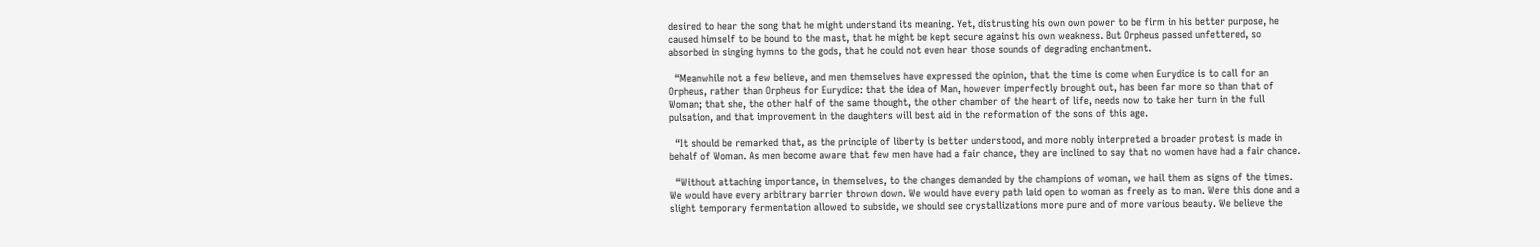desired to hear the song that he might understand its meaning. Yet, distrusting his own own power to be firm in his better purpose, he caused himself to be bound to the mast, that he might be kept secure against his own weakness. But Orpheus passed unfettered, so absorbed in singing hymns to the gods, that he could not even hear those sounds of degrading enchantment.

  “Meanwhile not a few believe, and men themselves have expressed the opinion, that the time is come when Eurydice is to call for an Orpheus, rather than Orpheus for Eurydice: that the idea of Man, however imperfectly brought out, has been far more so than that of Woman; that she, the other half of the same thought, the other chamber of the heart of life, needs now to take her turn in the full pulsation, and that improvement in the daughters will best aid in the reformation of the sons of this age.

  “It should be remarked that, as the principle of liberty is better understood, and more nobly interpreted a broader protest is made in behalf of Woman. As men become aware that few men have had a fair chance, they are inclined to say that no women have had a fair chance.

  “Without attaching importance, in themselves, to the changes demanded by the champions of woman, we hail them as signs of the times. We would have every arbitrary barrier thrown down. We would have every path laid open to woman as freely as to man. Were this done and a slight temporary fermentation allowed to subside, we should see crystallizations more pure and of more various beauty. We believe the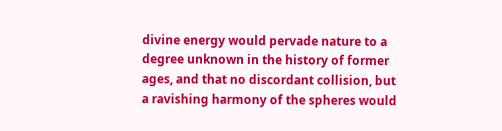divine energy would pervade nature to a degree unknown in the history of former ages, and that no discordant collision, but a ravishing harmony of the spheres would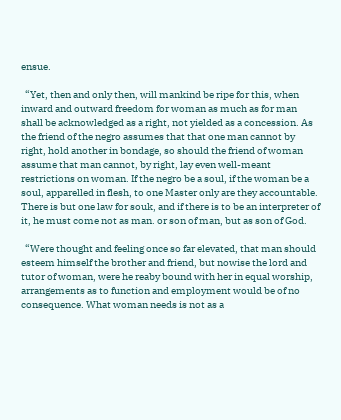ensue.

  “Yet, then and only then, will mankind be ripe for this, when inward and outward freedom for woman as much as for man shall be acknowledged as a right, not yielded as a concession. As the friend of the negro assumes that that one man cannot by right, hold another in bondage, so should the friend of woman assume that man cannot, by right, lay even well-meant restrictions on woman. If the negro be a soul, if the woman be a soul, apparelled in flesh, to one Master only are they accountable. There is but one law for souk, and if there is to be an interpreter of it, he must come not as man. or son of man, but as son of God.

  “Were thought and feeling once so far elevated, that man should esteem himself the brother and friend, but nowise the lord and tutor of woman, were he reaby bound with her in equal worship, arrangements as to function and employment would be of no consequence. What woman needs is not as a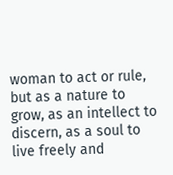woman to act or rule, but as a nature to grow, as an intellect to discern, as a soul to live freely and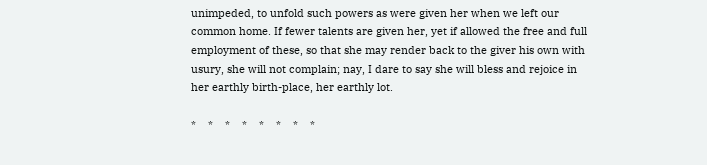unimpeded, to unfold such powers as were given her when we left our common home. If fewer talents are given her, yet if allowed the free and full employment of these, so that she may render back to the giver his own with usury, she will not complain; nay, I dare to say she will bless and rejoice in her earthly birth-place, her earthly lot.

*    *    *    *    *    *    *    *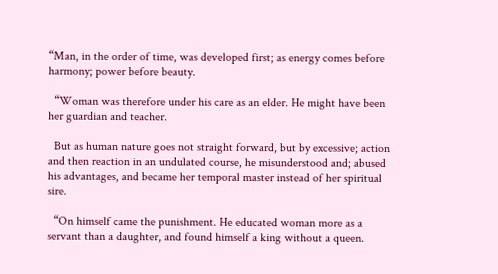“Man, in the order of time, was developed first; as energy comes before harmony; power before beauty.

  “Woman was therefore under his care as an elder. He might have been her guardian and teacher.

  But as human nature goes not straight forward, but by excessive; action and then reaction in an undulated course, he misunderstood and; abused his advantages, and became her temporal master instead of her spiritual sire.

  “On himself came the punishment. He educated woman more as a servant than a daughter, and found himself a king without a queen.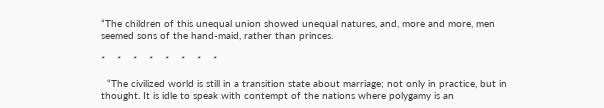“The children of this unequal union showed unequal natures, and, more and more, men seemed sons of the hand-maid, rather than princes.

*    *    *    *    *    *    *    *

  “The civilized world is still in a transition state about marriage; not only in practice, but in thought. It is idle to speak with contempt of the nations where polygamy is an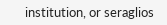institution, or seraglios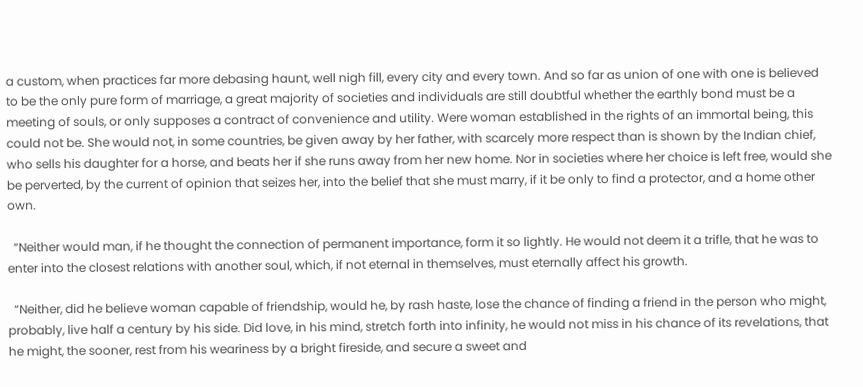a custom, when practices far more debasing haunt, well nigh fill, every city and every town. And so far as union of one with one is believed to be the only pure form of marriage, a great majority of societies and individuals are still doubtful whether the earthly bond must be a meeting of souls, or only supposes a contract of convenience and utility. Were woman established in the rights of an immortal being, this could not be. She would not, in some countries, be given away by her father, with scarcely more respect than is shown by the Indian chief, who sells his daughter for a horse, and beats her if she runs away from her new home. Nor in societies where her choice is left free, would she be perverted, by the current of opinion that seizes her, into the belief that she must marry, if it be only to find a protector, and a home other own.

  “Neither would man, if he thought the connection of permanent importance, form it so lightly. He would not deem it a trifle, that he was to enter into the closest relations with another soul, which, if not eternal in themselves, must eternally affect his growth.

  “Neither, did he believe woman capable of friendship, would he, by rash haste, lose the chance of finding a friend in the person who might, probably, live half a century by his side. Did love, in his mind, stretch forth into infinity, he would not miss in his chance of its revelations, that he might, the sooner, rest from his weariness by a bright fireside, and secure a sweet and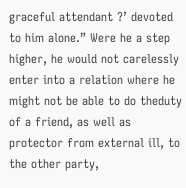graceful attendant ?’ devoted to him alone.” Were he a step higher, he would not carelessly enter into a relation where he might not be able to do theduty of a friend, as well as protector from external ill, to the other party,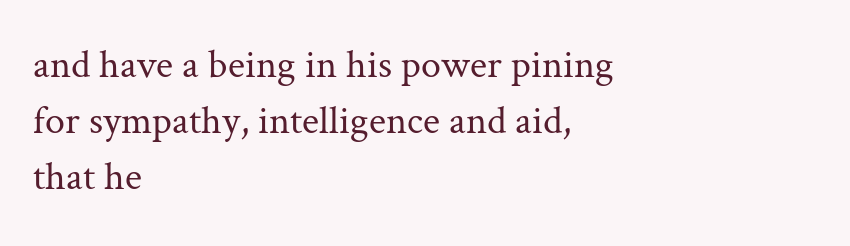and have a being in his power pining for sympathy, intelligence and aid, that he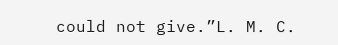could not give.”L. M. C.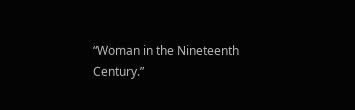“Woman in the Nineteenth Century.”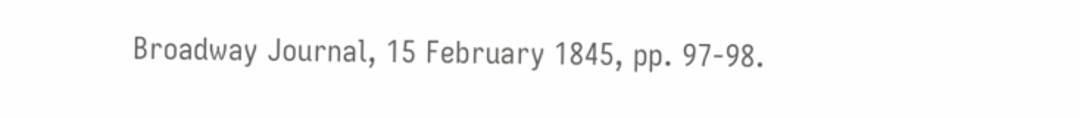Broadway Journal, 15 February 1845, pp. 97-98.